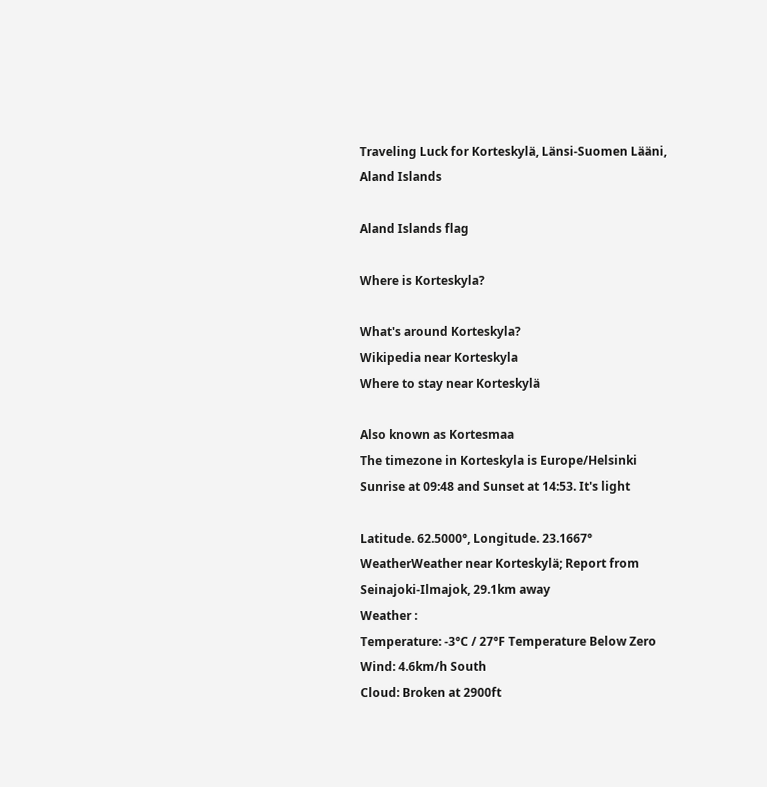Traveling Luck for Korteskylä, Länsi-Suomen Lääni, Aland Islands

Aland Islands flag

Where is Korteskyla?

What's around Korteskyla?
Wikipedia near Korteskyla
Where to stay near Korteskylä

Also known as Kortesmaa
The timezone in Korteskyla is Europe/Helsinki
Sunrise at 09:48 and Sunset at 14:53. It's light

Latitude. 62.5000°, Longitude. 23.1667°
WeatherWeather near Korteskylä; Report from Seinajoki-Ilmajok, 29.1km away
Weather :
Temperature: -3°C / 27°F Temperature Below Zero
Wind: 4.6km/h South
Cloud: Broken at 2900ft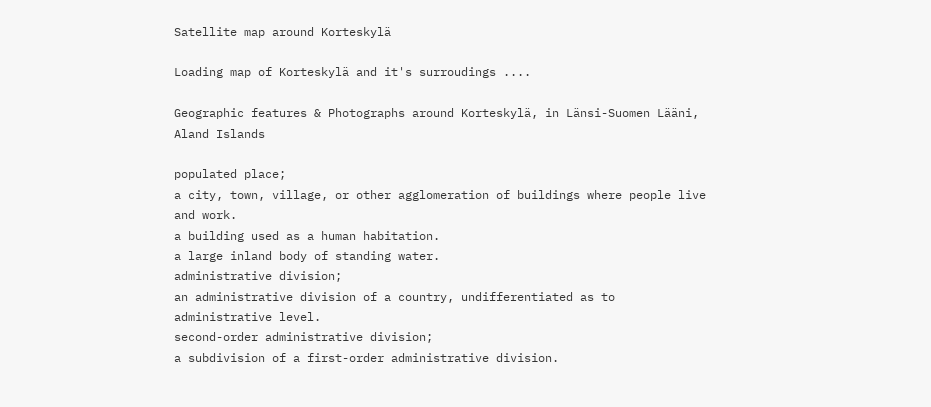Satellite map around Korteskylä

Loading map of Korteskylä and it's surroudings ....

Geographic features & Photographs around Korteskylä, in Länsi-Suomen Lääni, Aland Islands

populated place;
a city, town, village, or other agglomeration of buildings where people live and work.
a building used as a human habitation.
a large inland body of standing water.
administrative division;
an administrative division of a country, undifferentiated as to administrative level.
second-order administrative division;
a subdivision of a first-order administrative division.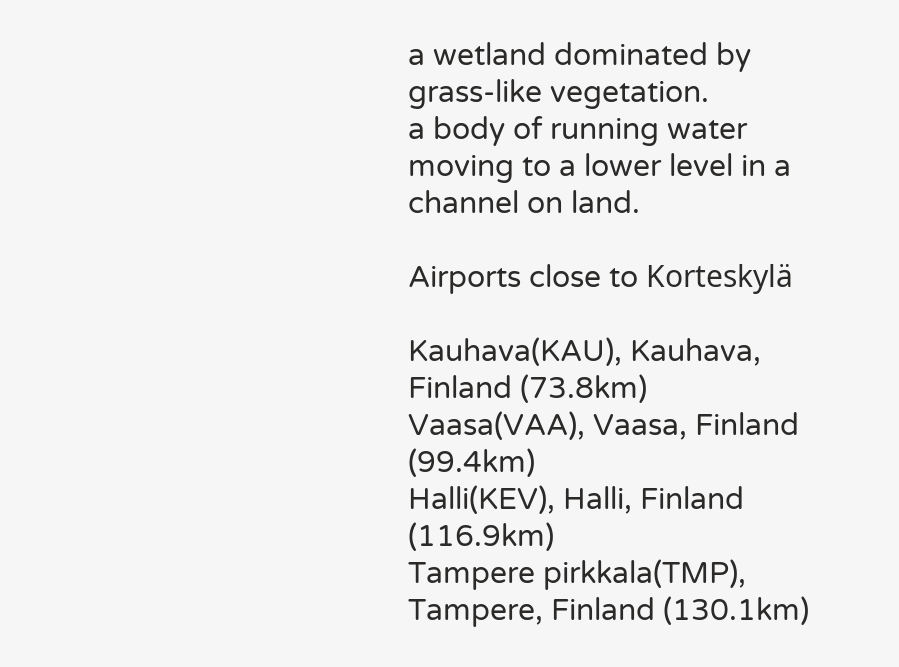a wetland dominated by grass-like vegetation.
a body of running water moving to a lower level in a channel on land.

Airports close to Korteskylä

Kauhava(KAU), Kauhava, Finland (73.8km)
Vaasa(VAA), Vaasa, Finland (99.4km)
Halli(KEV), Halli, Finland (116.9km)
Tampere pirkkala(TMP), Tampere, Finland (130.1km)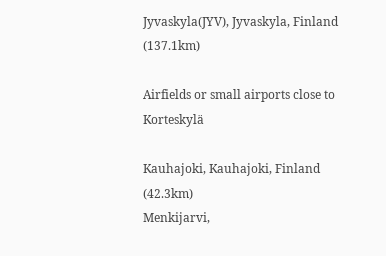Jyvaskyla(JYV), Jyvaskyla, Finland (137.1km)

Airfields or small airports close to Korteskylä

Kauhajoki, Kauhajoki, Finland (42.3km)
Menkijarvi,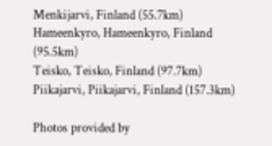Menkijarvi, Finland (55.7km)
Hameenkyro, Hameenkyro, Finland (95.5km)
Teisko, Teisko, Finland (97.7km)
Piikajarvi, Piikajarvi, Finland (157.3km)

Photos provided by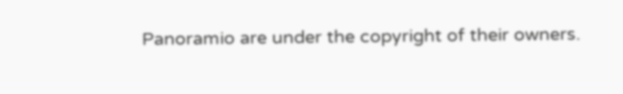Panoramio are under the copyright of their owners.